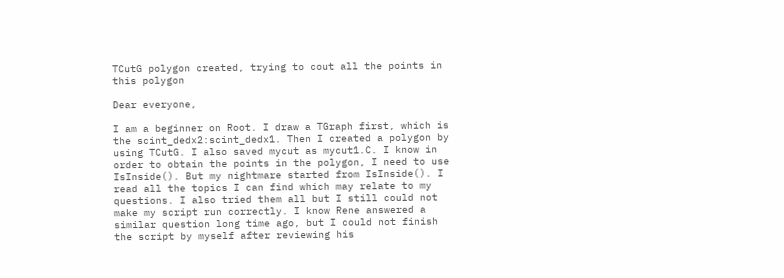TCutG polygon created, trying to cout all the points in this polygon

Dear everyone,

I am a beginner on Root. I draw a TGraph first, which is the scint_dedx2:scint_dedx1. Then I created a polygon by using TCutG. I also saved mycut as mycut1.C. I know in order to obtain the points in the polygon, I need to use IsInside(). But my nightmare started from IsInside(). I read all the topics I can find which may relate to my questions. I also tried them all but I still could not make my script run correctly. I know Rene answered a similar question long time ago, but I could not finish the script by myself after reviewing his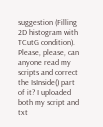suggestion (Filling 2D histogram with TCutG condition). Please, please, can anyone read my scripts and correct the IsInside() part of it? I uploaded both my script and txt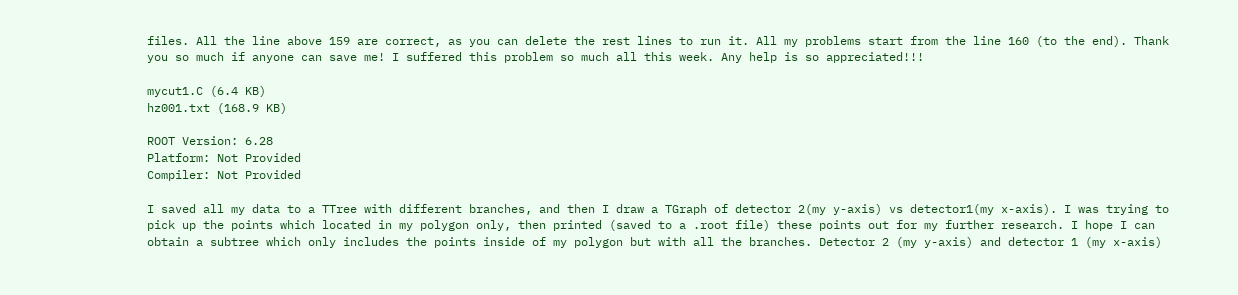files. All the line above 159 are correct, as you can delete the rest lines to run it. All my problems start from the line 160 (to the end). Thank you so much if anyone can save me! I suffered this problem so much all this week. Any help is so appreciated!!!

mycut1.C (6.4 KB)
hz001.txt (168.9 KB)

ROOT Version: 6.28
Platform: Not Provided
Compiler: Not Provided

I saved all my data to a TTree with different branches, and then I draw a TGraph of detector 2(my y-axis) vs detector1(my x-axis). I was trying to pick up the points which located in my polygon only, then printed (saved to a .root file) these points out for my further research. I hope I can obtain a subtree which only includes the points inside of my polygon but with all the branches. Detector 2 (my y-axis) and detector 1 (my x-axis)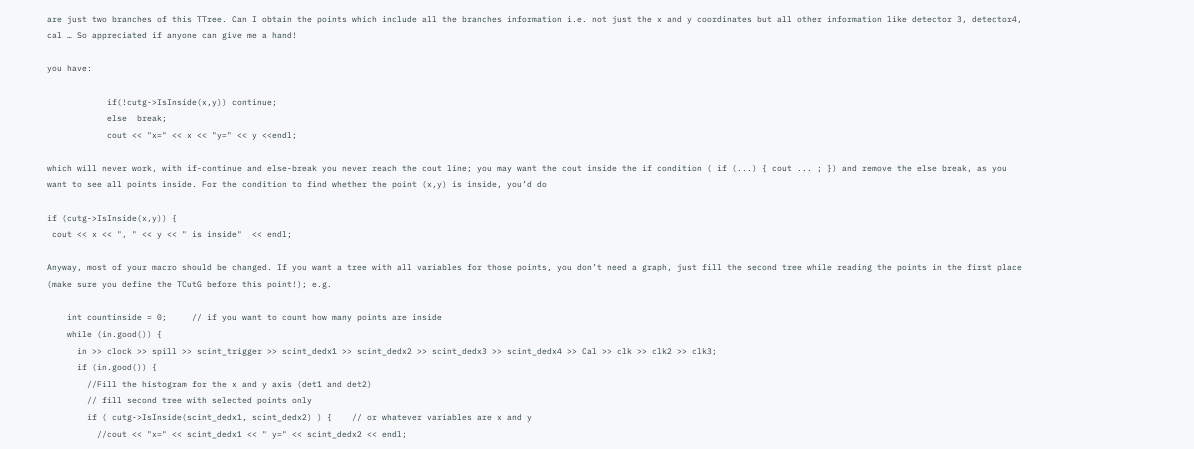are just two branches of this TTree. Can I obtain the points which include all the branches information i.e. not just the x and y coordinates but all other information like detector 3, detector4, cal … So appreciated if anyone can give me a hand!

you have:

            if(!cutg->IsInside(x,y)) continue;
            else  break;
            cout << "x=" << x << "y=" << y <<endl;

which will never work, with if-continue and else-break you never reach the cout line; you may want the cout inside the if condition ( if (...) { cout ... ; }) and remove the else break, as you want to see all points inside. For the condition to find whether the point (x,y) is inside, you’d do

if (cutg->IsInside(x,y)) {
 cout << x << ", " << y << " is inside"  << endl;

Anyway, most of your macro should be changed. If you want a tree with all variables for those points, you don’t need a graph, just fill the second tree while reading the points in the first place (make sure you define the TCutG before this point!); e.g.

    int countinside = 0;     // if you want to count how many points are inside
    while (in.good()) {
      in >> clock >> spill >> scint_trigger >> scint_dedx1 >> scint_dedx2 >> scint_dedx3 >> scint_dedx4 >> Cal >> clk >> clk2 >> clk3;
      if (in.good()) {
        //Fill the histogram for the x and y axis (det1 and det2)
        // fill second tree with selected points only
        if ( cutg->IsInside(scint_dedx1, scint_dedx2) ) {    // or whatever variables are x and y
          //cout << "x=" << scint_dedx1 << " y=" << scint_dedx2 << endl;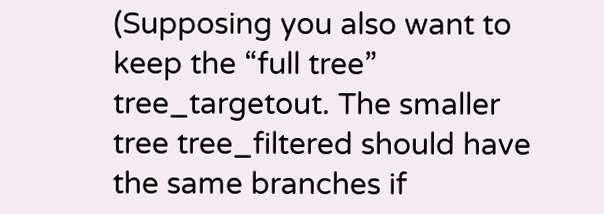(Supposing you also want to keep the “full tree” tree_targetout. The smaller tree tree_filtered should have the same branches if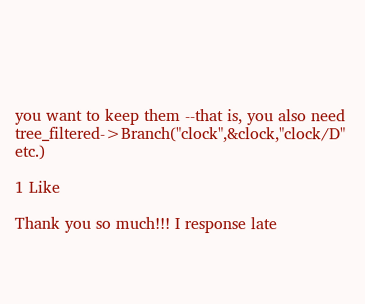you want to keep them --that is, you also need tree_filtered->Branch("clock",&clock,"clock/D" etc.)

1 Like

Thank you so much!!! I response late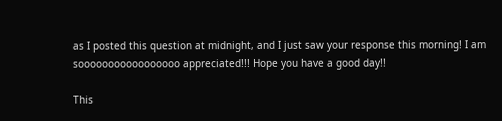as I posted this question at midnight, and I just saw your response this morning! I am sooooooooooooooooo appreciated!!! Hope you have a good day!!

This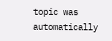topic was automatically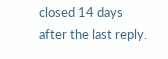closed 14 days after the last reply.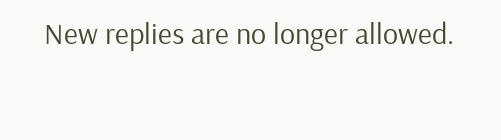New replies are no longer allowed.